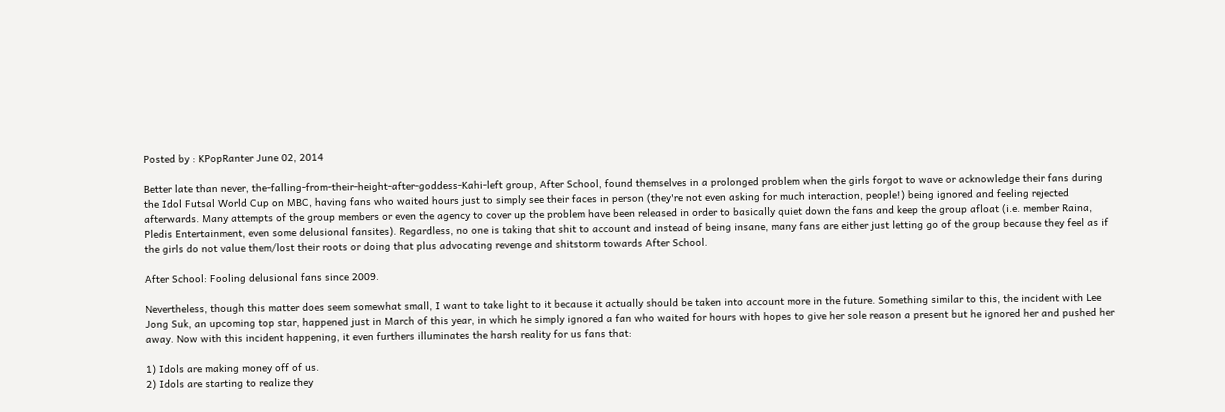Posted by : KPopRanter June 02, 2014

Better late than never, the-falling-from-their-height-after-goddess-Kahi-left group, After School, found themselves in a prolonged problem when the girls forgot to wave or acknowledge their fans during the Idol Futsal World Cup on MBC, having fans who waited hours just to simply see their faces in person (they're not even asking for much interaction, people!) being ignored and feeling rejected afterwards. Many attempts of the group members or even the agency to cover up the problem have been released in order to basically quiet down the fans and keep the group afloat (i.e. member Raina, Pledis Entertainment, even some delusional fansites). Regardless, no one is taking that shit to account and instead of being insane, many fans are either just letting go of the group because they feel as if the girls do not value them/lost their roots or doing that plus advocating revenge and shitstorm towards After School.

After School: Fooling delusional fans since 2009.

Nevertheless, though this matter does seem somewhat small, I want to take light to it because it actually should be taken into account more in the future. Something similar to this, the incident with Lee Jong Suk, an upcoming top star, happened just in March of this year, in which he simply ignored a fan who waited for hours with hopes to give her sole reason a present but he ignored her and pushed her away. Now with this incident happening, it even furthers illuminates the harsh reality for us fans that:

1) Idols are making money off of us.
2) Idols are starting to realize they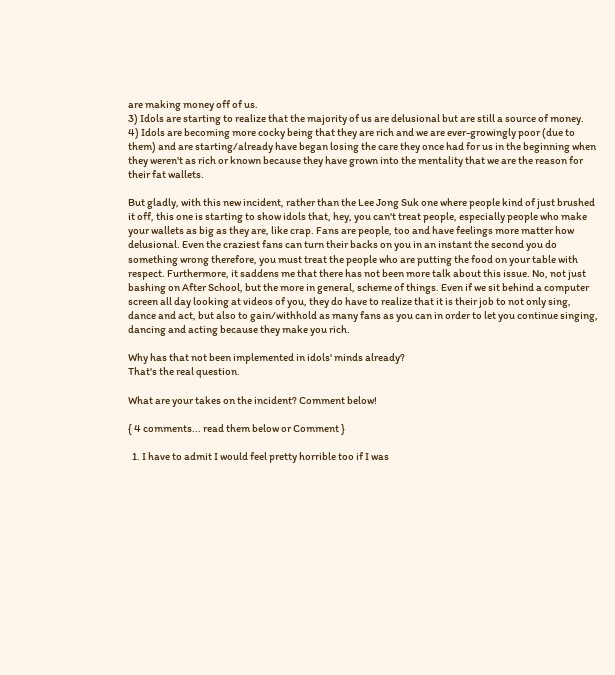are making money off of us.
3) Idols are starting to realize that the majority of us are delusional but are still a source of money.
4) Idols are becoming more cocky being that they are rich and we are ever-growingly poor (due to them) and are starting/already have began losing the care they once had for us in the beginning when they weren't as rich or known because they have grown into the mentality that we are the reason for their fat wallets.

But gladly, with this new incident, rather than the Lee Jong Suk one where people kind of just brushed it off, this one is starting to show idols that, hey, you can't treat people, especially people who make your wallets as big as they are, like crap. Fans are people, too and have feelings more matter how delusional. Even the craziest fans can turn their backs on you in an instant the second you do something wrong therefore, you must treat the people who are putting the food on your table with respect. Furthermore, it saddens me that there has not been more talk about this issue. No, not just bashing on After School, but the more in general, scheme of things. Even if we sit behind a computer screen all day looking at videos of you, they do have to realize that it is their job to not only sing, dance and act, but also to gain/withhold as many fans as you can in order to let you continue singing, dancing and acting because they make you rich.

Why has that not been implemented in idols' minds already?
That's the real question.

What are your takes on the incident? Comment below!

{ 4 comments... read them below or Comment }

  1. I have to admit I would feel pretty horrible too if I was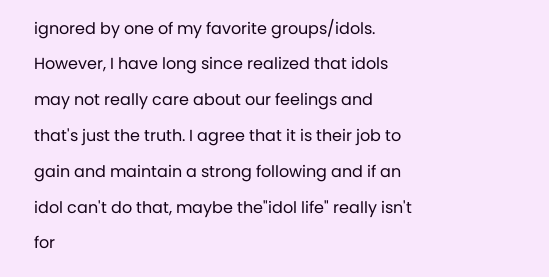ignored by one of my favorite groups/idols. However, I have long since realized that idols may not really care about our feelings and that's just the truth. I agree that it is their job to gain and maintain a strong following and if an idol can't do that, maybe the"idol life" really isn't for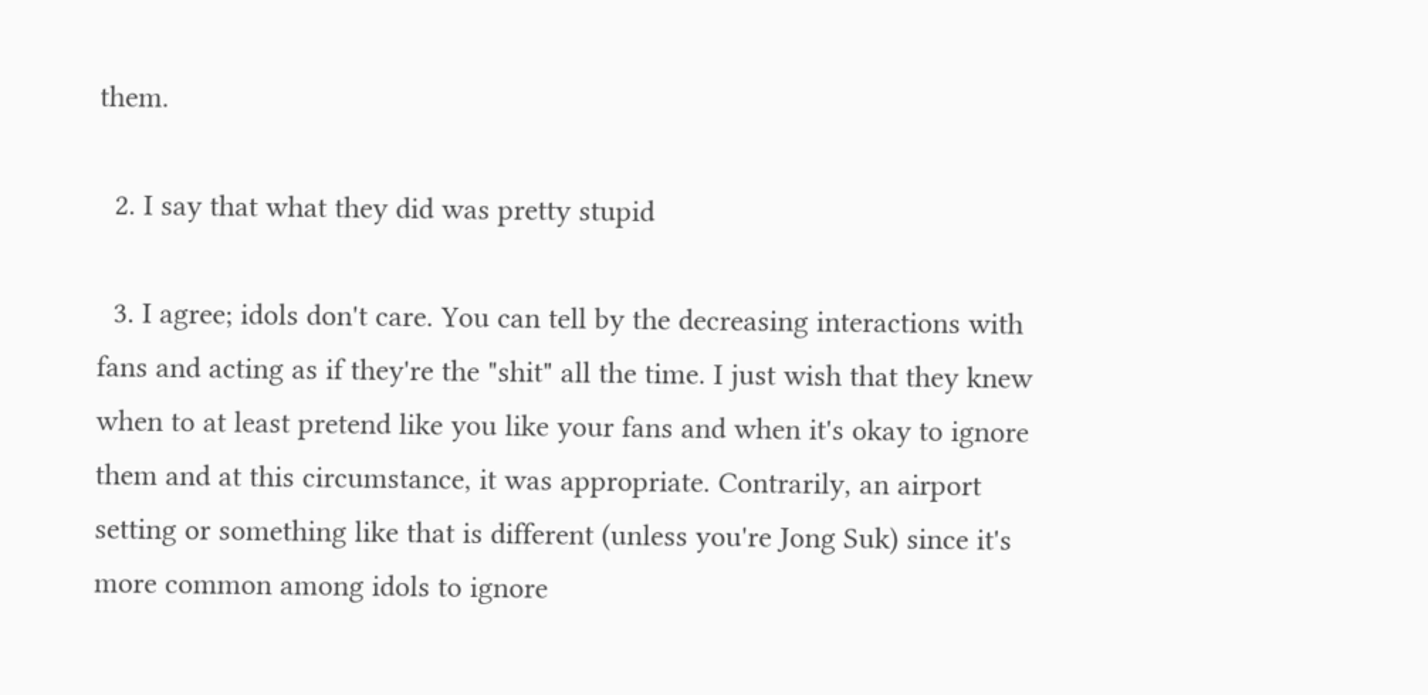them.

  2. I say that what they did was pretty stupid

  3. I agree; idols don't care. You can tell by the decreasing interactions with fans and acting as if they're the "shit" all the time. I just wish that they knew when to at least pretend like you like your fans and when it's okay to ignore them and at this circumstance, it was appropriate. Contrarily, an airport setting or something like that is different (unless you're Jong Suk) since it's more common among idols to ignore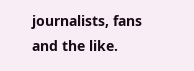journalists, fans and the like.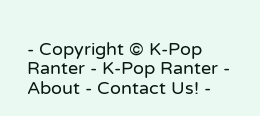- Copyright © K-Pop Ranter - K-Pop Ranter - About - Contact Us! -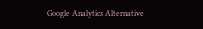Google Analytics Alternative